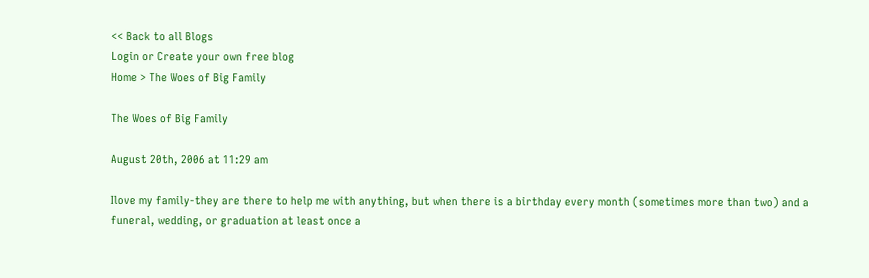<< Back to all Blogs
Login or Create your own free blog
Home > The Woes of Big Family

The Woes of Big Family

August 20th, 2006 at 11:29 am

Ilove my family-they are there to help me with anything, but when there is a birthday every month (sometimes more than two) and a funeral, wedding, or graduation at least once a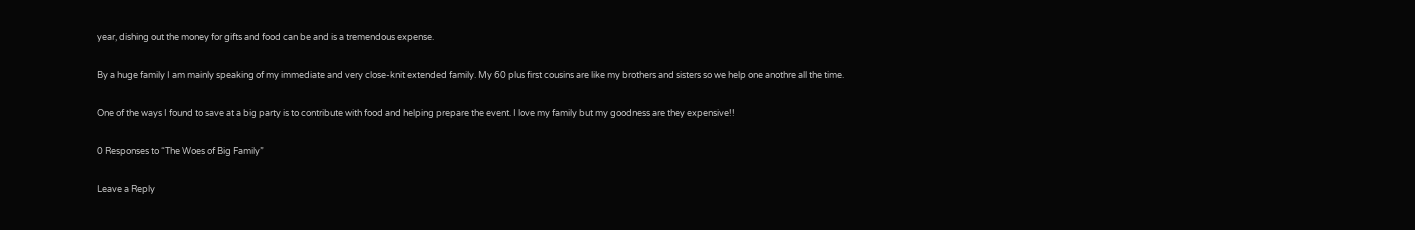year, dishing out the money for gifts and food can be and is a tremendous expense.

By a huge family I am mainly speaking of my immediate and very close-knit extended family. My 60 plus first cousins are like my brothers and sisters so we help one anothre all the time.

One of the ways I found to save at a big party is to contribute with food and helping prepare the event. I love my family but my goodness are they expensive!!

0 Responses to “The Woes of Big Family”

Leave a Reply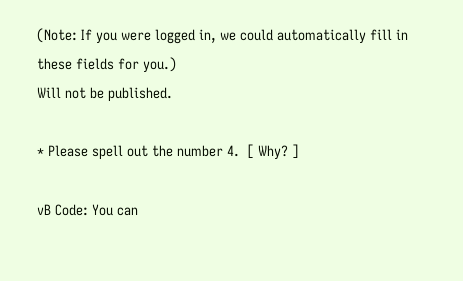(Note: If you were logged in, we could automatically fill in these fields for you.)
Will not be published.

* Please spell out the number 4.  [ Why? ]

vB Code: You can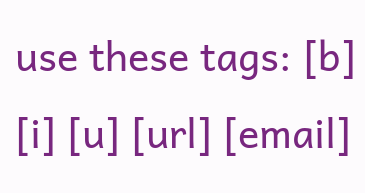use these tags: [b] [i] [u] [url] [email]